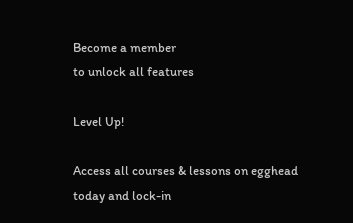Become a member
to unlock all features

Level Up!

Access all courses & lessons on egghead today and lock-in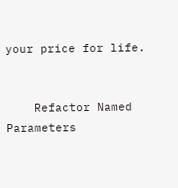your price for life.


    Refactor Named Parameters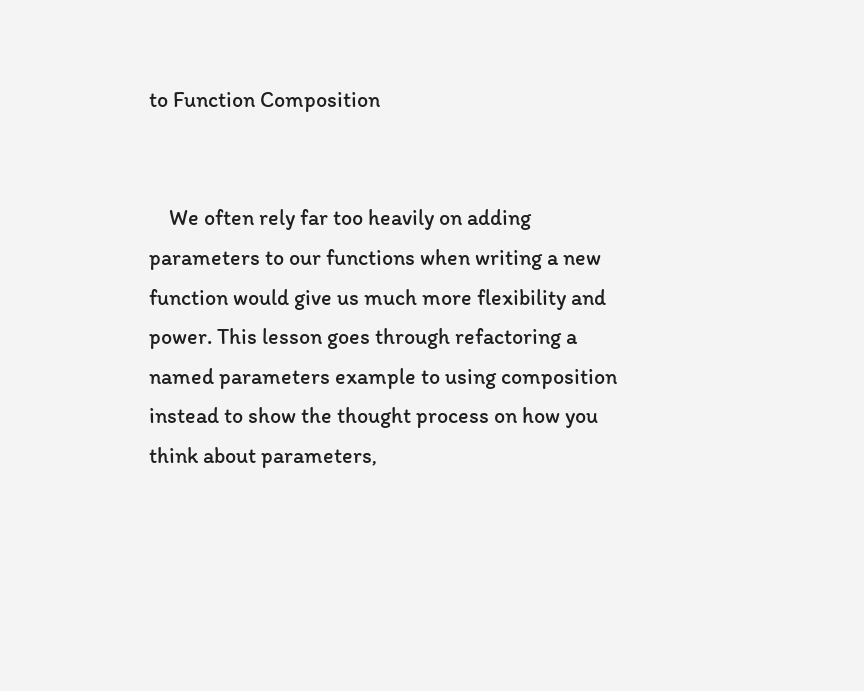to Function Composition


    We often rely far too heavily on adding parameters to our functions when writing a new function would give us much more flexibility and power. This lesson goes through refactoring a named parameters example to using composition instead to show the thought process on how you think about parameters,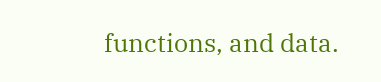functions, and data.